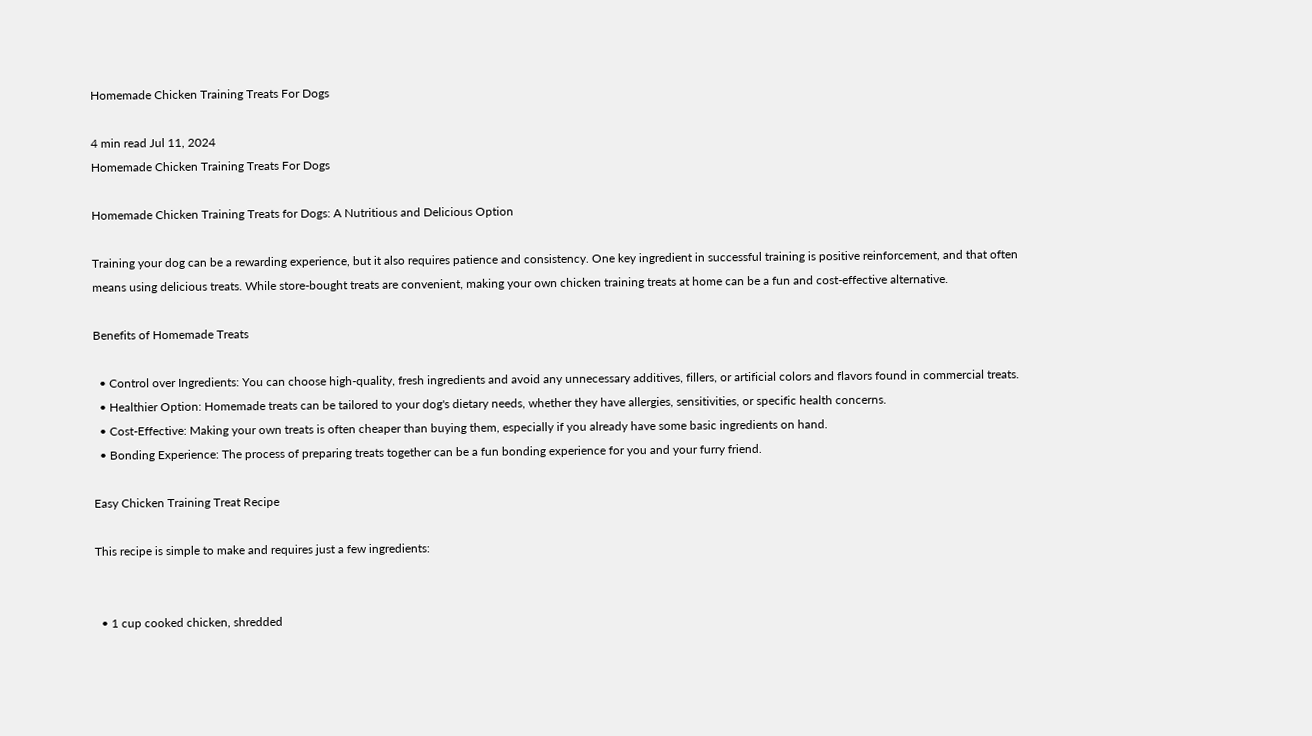Homemade Chicken Training Treats For Dogs

4 min read Jul 11, 2024
Homemade Chicken Training Treats For Dogs

Homemade Chicken Training Treats for Dogs: A Nutritious and Delicious Option

Training your dog can be a rewarding experience, but it also requires patience and consistency. One key ingredient in successful training is positive reinforcement, and that often means using delicious treats. While store-bought treats are convenient, making your own chicken training treats at home can be a fun and cost-effective alternative.

Benefits of Homemade Treats

  • Control over Ingredients: You can choose high-quality, fresh ingredients and avoid any unnecessary additives, fillers, or artificial colors and flavors found in commercial treats.
  • Healthier Option: Homemade treats can be tailored to your dog's dietary needs, whether they have allergies, sensitivities, or specific health concerns.
  • Cost-Effective: Making your own treats is often cheaper than buying them, especially if you already have some basic ingredients on hand.
  • Bonding Experience: The process of preparing treats together can be a fun bonding experience for you and your furry friend.

Easy Chicken Training Treat Recipe

This recipe is simple to make and requires just a few ingredients:


  • 1 cup cooked chicken, shredded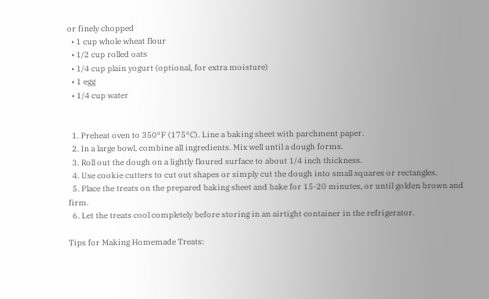or finely chopped
  • 1 cup whole wheat flour
  • 1/2 cup rolled oats
  • 1/4 cup plain yogurt (optional, for extra moisture)
  • 1 egg
  • 1/4 cup water


  1. Preheat oven to 350°F (175°C). Line a baking sheet with parchment paper.
  2. In a large bowl, combine all ingredients. Mix well until a dough forms.
  3. Roll out the dough on a lightly floured surface to about 1/4 inch thickness.
  4. Use cookie cutters to cut out shapes or simply cut the dough into small squares or rectangles.
  5. Place the treats on the prepared baking sheet and bake for 15-20 minutes, or until golden brown and firm.
  6. Let the treats cool completely before storing in an airtight container in the refrigerator.

Tips for Making Homemade Treats: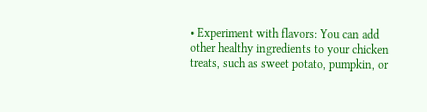• Experiment with flavors: You can add other healthy ingredients to your chicken treats, such as sweet potato, pumpkin, or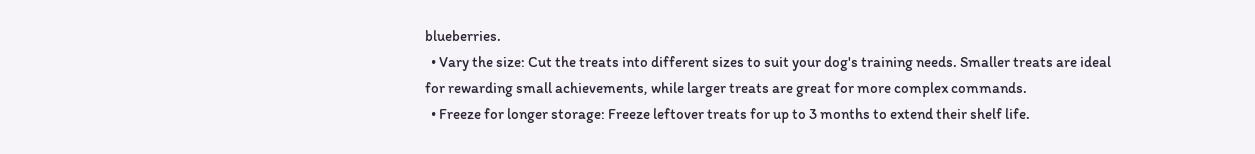blueberries.
  • Vary the size: Cut the treats into different sizes to suit your dog's training needs. Smaller treats are ideal for rewarding small achievements, while larger treats are great for more complex commands.
  • Freeze for longer storage: Freeze leftover treats for up to 3 months to extend their shelf life.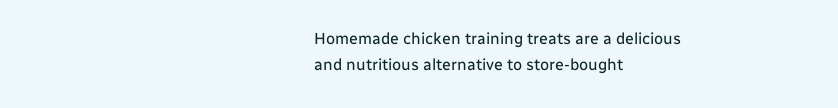Homemade chicken training treats are a delicious and nutritious alternative to store-bought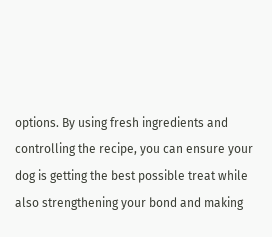options. By using fresh ingredients and controlling the recipe, you can ensure your dog is getting the best possible treat while also strengthening your bond and making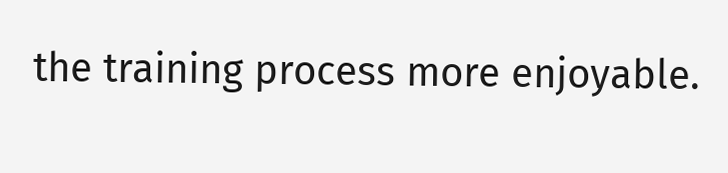the training process more enjoyable.